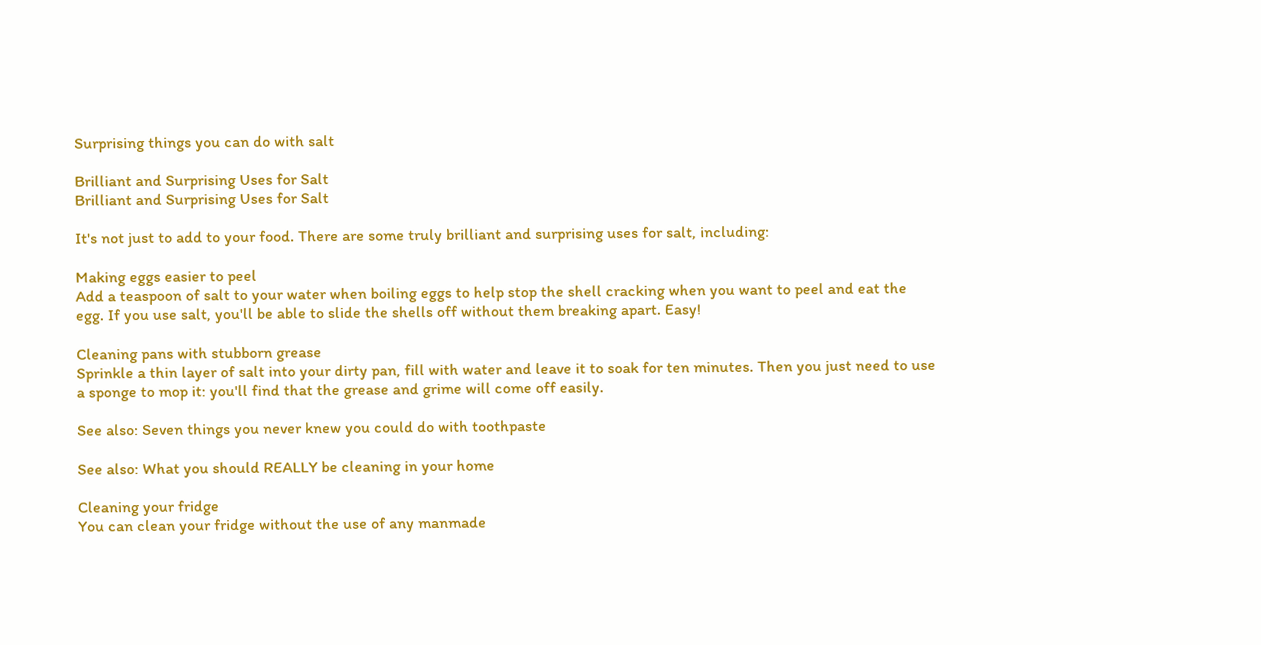Surprising things you can do with salt

Brilliant and Surprising Uses for Salt
Brilliant and Surprising Uses for Salt

It's not just to add to your food. There are some truly brilliant and surprising uses for salt, including:

Making eggs easier to peel
Add a teaspoon of salt to your water when boiling eggs to help stop the shell cracking when you want to peel and eat the egg. If you use salt, you'll be able to slide the shells off without them breaking apart. Easy!

Cleaning pans with stubborn grease
Sprinkle a thin layer of salt into your dirty pan, fill with water and leave it to soak for ten minutes. Then you just need to use a sponge to mop it: you'll find that the grease and grime will come off easily.

See also: Seven things you never knew you could do with toothpaste

See also: What you should REALLY be cleaning in your home

Cleaning your fridge
You can clean your fridge without the use of any manmade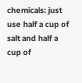chemicals: just use half a cup of salt and half a cup of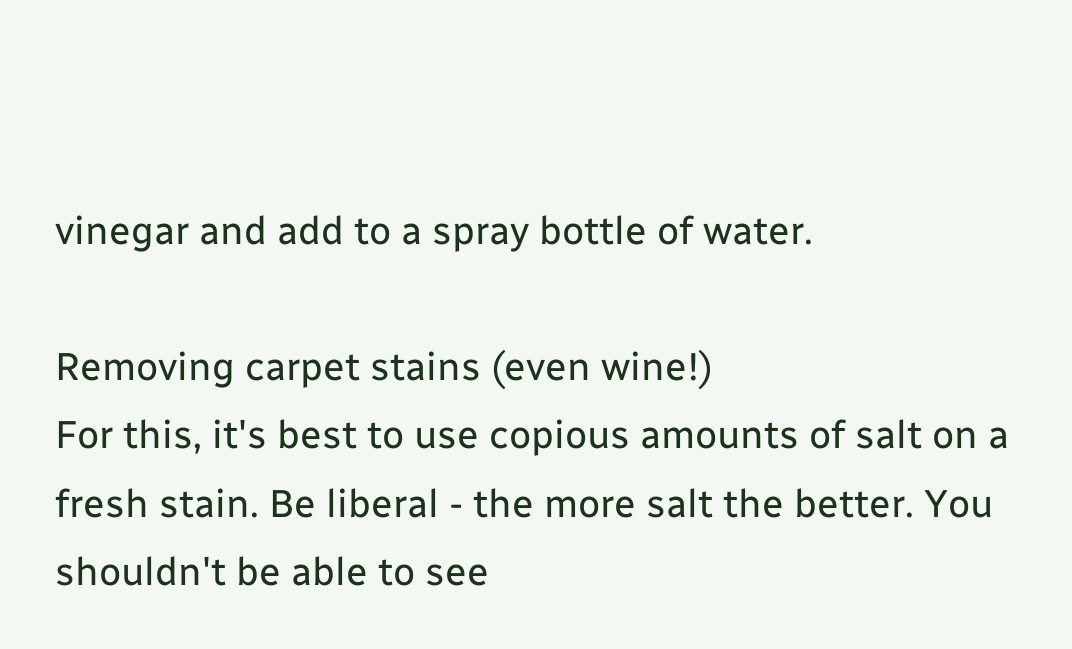vinegar and add to a spray bottle of water.

Removing carpet stains (even wine!)
For this, it's best to use copious amounts of salt on a fresh stain. Be liberal - the more salt the better. You shouldn't be able to see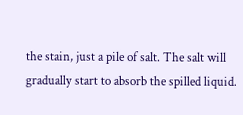the stain, just a pile of salt. The salt will gradually start to absorb the spilled liquid.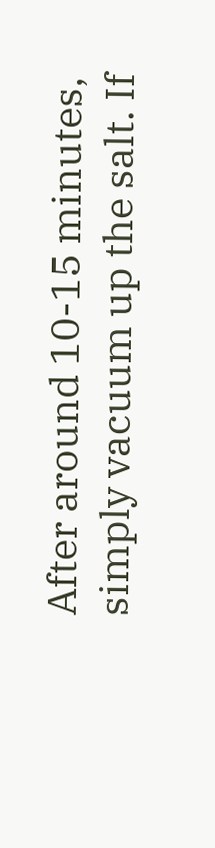After around 10-15 minutes, simply vacuum up the salt. If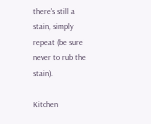there's still a stain, simply repeat (be sure never to rub the stain).

Kitchen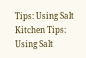Tips: Using Salt
Kitchen Tips: Using Salt